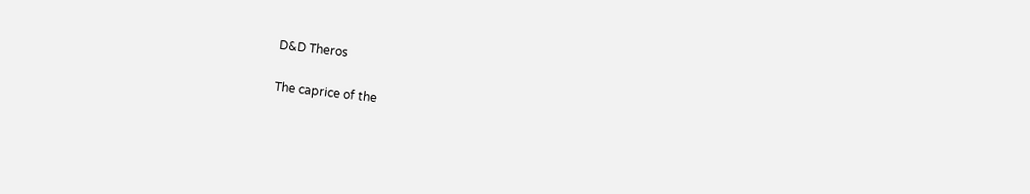D&D Theros

The caprice of the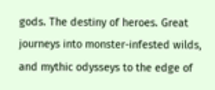gods. The destiny of heroes. Great journeys into monster-infested wilds, and mythic odysseys to the edge of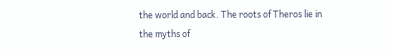the world and back. The roots of Theros lie in the myths of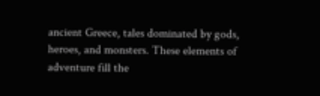ancient Greece, tales dominated by gods, heroes, and monsters. These elements of adventure fill the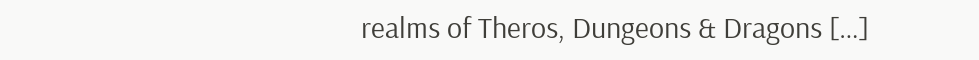realms of Theros, Dungeons & Dragons […]